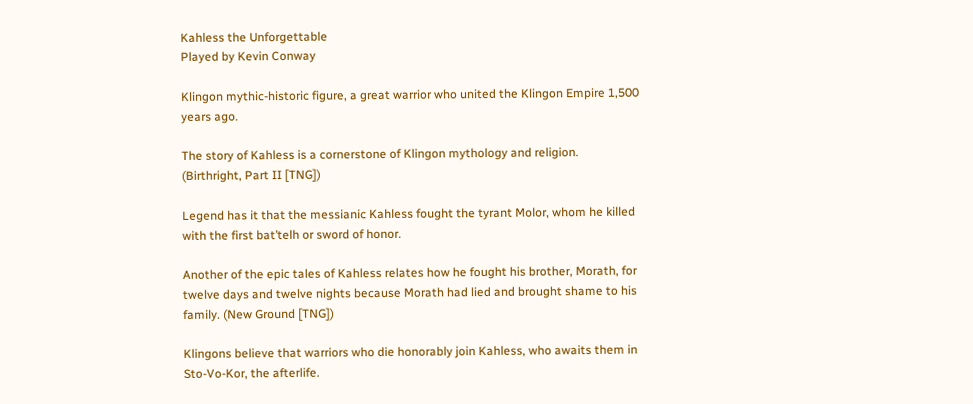Kahless the Unforgettable
Played by Kevin Conway

Klingon mythic-historic figure, a great warrior who united the Klingon Empire 1,500 years ago.

The story of Kahless is a cornerstone of Klingon mythology and religion. (Birthright, Part II [TNG])

Legend has it that the messianic Kahless fought the tyrant Molor, whom he killed with the first bat’telh or sword of honor.

Another of the epic tales of Kahless relates how he fought his brother, Morath, for twelve days and twelve nights because Morath had lied and brought shame to his family. (New Ground [TNG])

Klingons believe that warriors who die honorably join Kahless, who awaits them in Sto-Vo-Kor, the afterlife.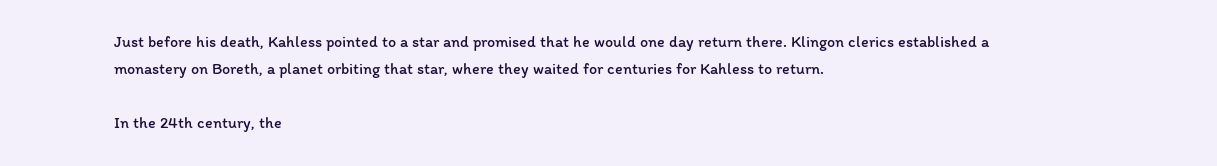Just before his death, Kahless pointed to a star and promised that he would one day return there. Klingon clerics established a monastery on Boreth, a planet orbiting that star, where they waited for centuries for Kahless to return.

In the 24th century, the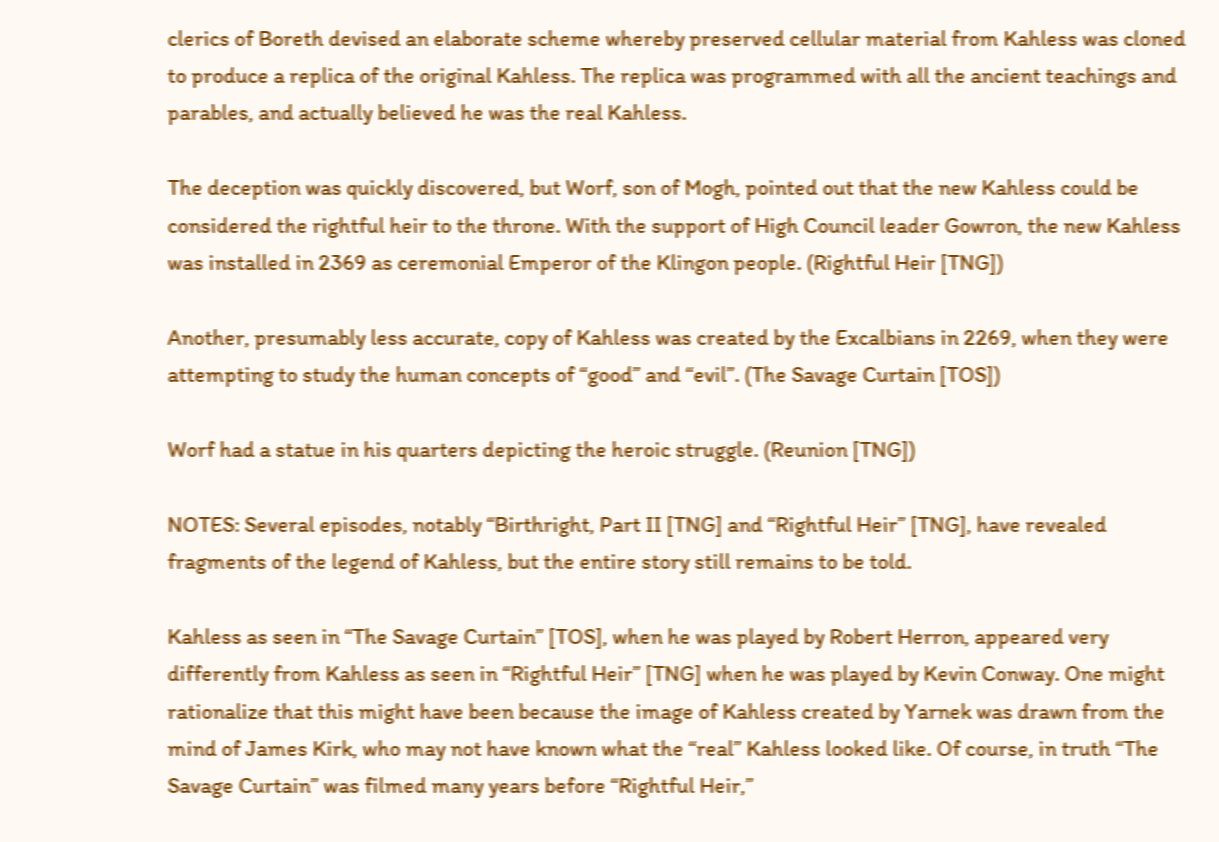clerics of Boreth devised an elaborate scheme whereby preserved cellular material from Kahless was cloned to produce a replica of the original Kahless. The replica was programmed with all the ancient teachings and parables, and actually believed he was the real Kahless.

The deception was quickly discovered, but Worf, son of Mogh, pointed out that the new Kahless could be considered the rightful heir to the throne. With the support of High Council leader Gowron, the new Kahless was installed in 2369 as ceremonial Emperor of the Klingon people. (Rightful Heir [TNG])

Another, presumably less accurate, copy of Kahless was created by the Excalbians in 2269, when they were attempting to study the human concepts of “good” and “evil”. (The Savage Curtain [TOS])

Worf had a statue in his quarters depicting the heroic struggle. (Reunion [TNG])

NOTES: Several episodes, notably “Birthright, Part II [TNG] and “Rightful Heir” [TNG], have revealed fragments of the legend of Kahless, but the entire story still remains to be told.

Kahless as seen in “The Savage Curtain” [TOS], when he was played by Robert Herron, appeared very differently from Kahless as seen in “Rightful Heir” [TNG] when he was played by Kevin Conway. One might rationalize that this might have been because the image of Kahless created by Yarnek was drawn from the mind of James Kirk, who may not have known what the “real” Kahless looked like. Of course, in truth “The Savage Curtain” was filmed many years before “Rightful Heir,”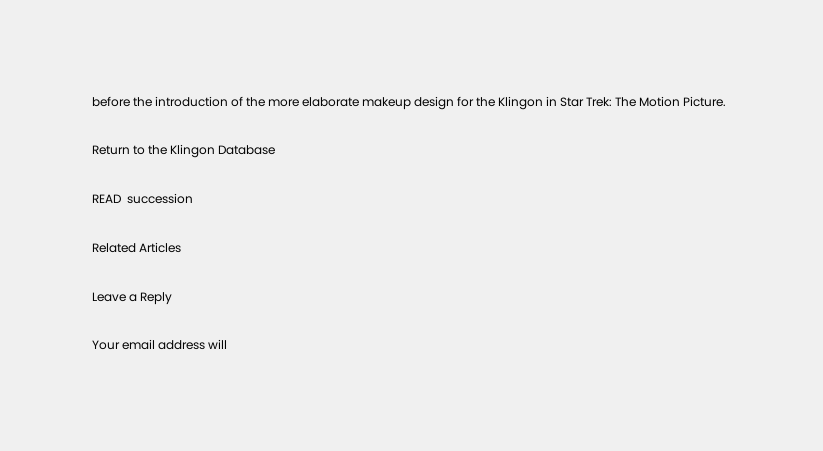before the introduction of the more elaborate makeup design for the Klingon in Star Trek: The Motion Picture.

Return to the Klingon Database

READ  succession

Related Articles

Leave a Reply

Your email address will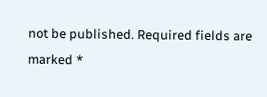not be published. Required fields are marked *